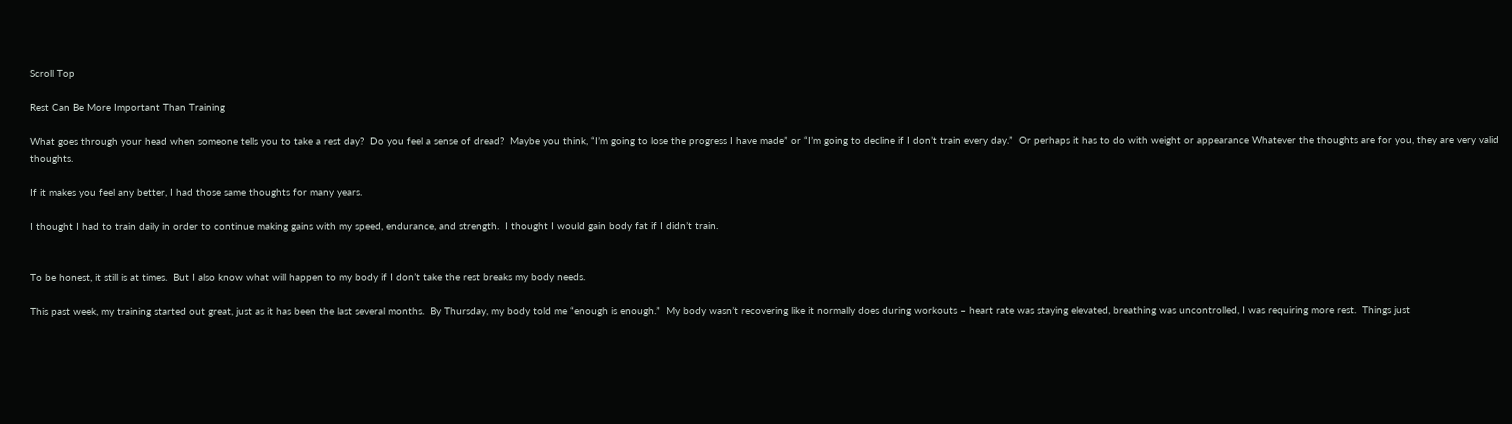Scroll Top

Rest Can Be More Important Than Training

What goes through your head when someone tells you to take a rest day?  Do you feel a sense of dread?  Maybe you think, “I’m going to lose the progress I have made” or “I’m going to decline if I don’t train every day.”  Or perhaps it has to do with weight or appearance Whatever the thoughts are for you, they are very valid thoughts.

If it makes you feel any better, I had those same thoughts for many years.

I thought I had to train daily in order to continue making gains with my speed, endurance, and strength.  I thought I would gain body fat if I didn’t train.


To be honest, it still is at times.  But I also know what will happen to my body if I don’t take the rest breaks my body needs.

This past week, my training started out great, just as it has been the last several months.  By Thursday, my body told me “enough is enough.”  My body wasn’t recovering like it normally does during workouts – heart rate was staying elevated, breathing was uncontrolled, I was requiring more rest.  Things just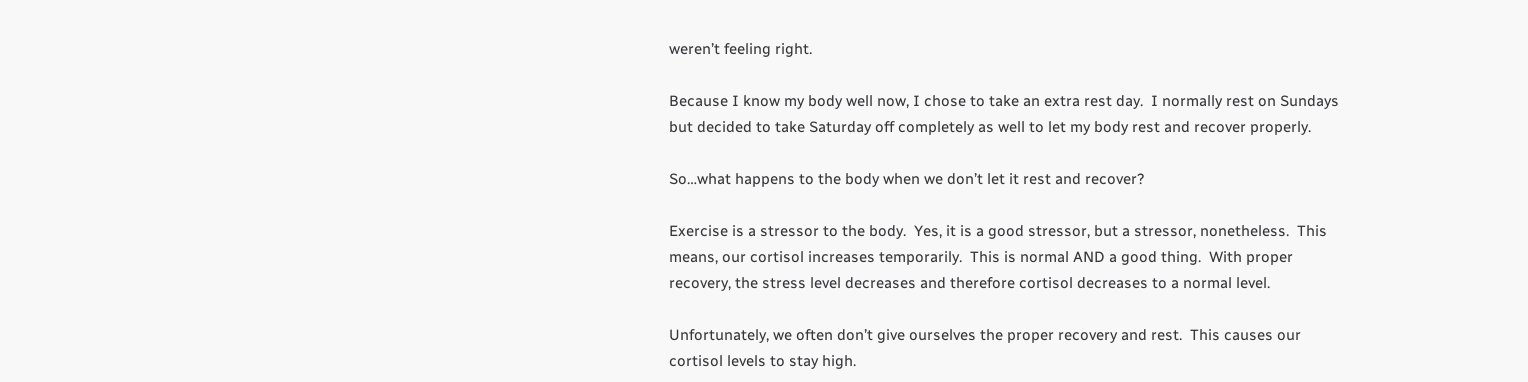weren’t feeling right.

Because I know my body well now, I chose to take an extra rest day.  I normally rest on Sundays but decided to take Saturday off completely as well to let my body rest and recover properly.

So…what happens to the body when we don’t let it rest and recover?

Exercise is a stressor to the body.  Yes, it is a good stressor, but a stressor, nonetheless.  This means, our cortisol increases temporarily.  This is normal AND a good thing.  With proper recovery, the stress level decreases and therefore cortisol decreases to a normal level.

Unfortunately, we often don’t give ourselves the proper recovery and rest.  This causes our cortisol levels to stay high.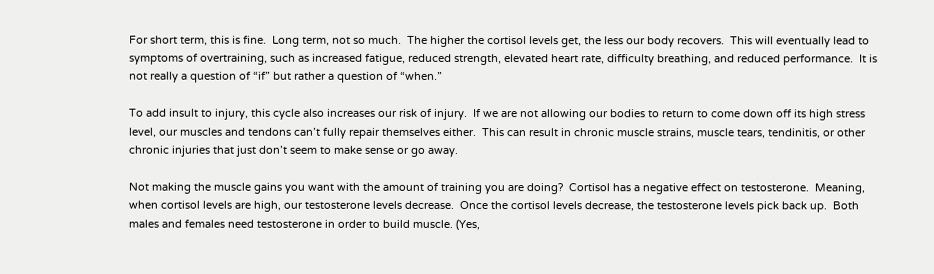For short term, this is fine.  Long term, not so much.  The higher the cortisol levels get, the less our body recovers.  This will eventually lead to symptoms of overtraining, such as increased fatigue, reduced strength, elevated heart rate, difficulty breathing, and reduced performance.  It is not really a question of “if” but rather a question of “when.”

To add insult to injury, this cycle also increases our risk of injury.  If we are not allowing our bodies to return to come down off its high stress level, our muscles and tendons can’t fully repair themselves either.  This can result in chronic muscle strains, muscle tears, tendinitis, or other chronic injuries that just don’t seem to make sense or go away.

Not making the muscle gains you want with the amount of training you are doing?  Cortisol has a negative effect on testosterone.  Meaning, when cortisol levels are high, our testosterone levels decrease.  Once the cortisol levels decrease, the testosterone levels pick back up.  Both males and females need testosterone in order to build muscle. (Yes,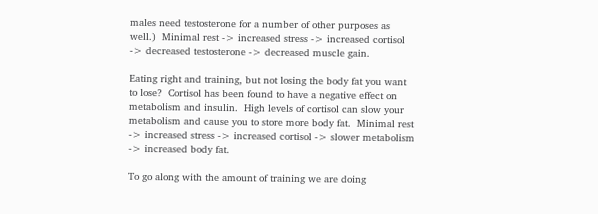males need testosterone for a number of other purposes as well.)  Minimal rest -> increased stress -> increased cortisol -> decreased testosterone -> decreased muscle gain.

Eating right and training, but not losing the body fat you want to lose?  Cortisol has been found to have a negative effect on metabolism and insulin.  High levels of cortisol can slow your metabolism and cause you to store more body fat.  Minimal rest -> increased stress -> increased cortisol -> slower metabolism -> increased body fat.

To go along with the amount of training we are doing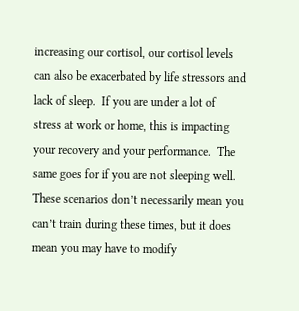increasing our cortisol, our cortisol levels can also be exacerbated by life stressors and lack of sleep.  If you are under a lot of stress at work or home, this is impacting your recovery and your performance.  The same goes for if you are not sleeping well.  These scenarios don’t necessarily mean you can’t train during these times, but it does mean you may have to modify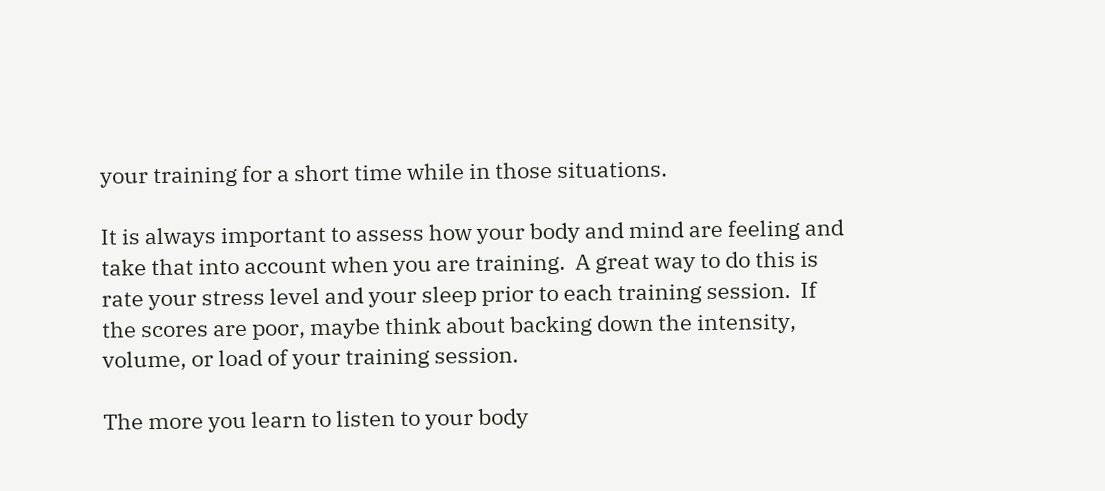your training for a short time while in those situations.

It is always important to assess how your body and mind are feeling and take that into account when you are training.  A great way to do this is rate your stress level and your sleep prior to each training session.  If the scores are poor, maybe think about backing down the intensity, volume, or load of your training session.

The more you learn to listen to your body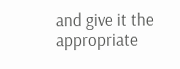and give it the appropriate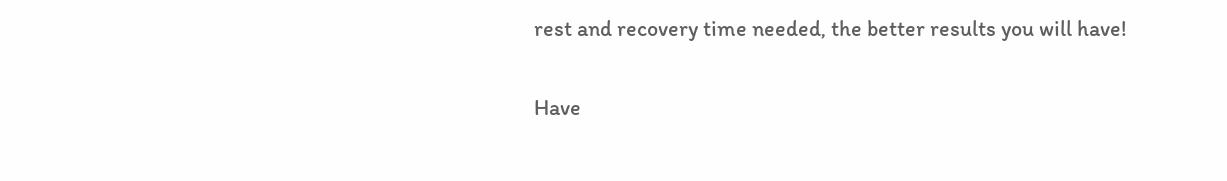rest and recovery time needed, the better results you will have!

Have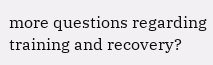more questions regarding training and recovery?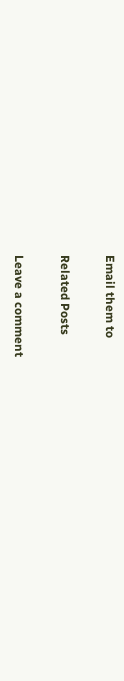Email them to

Related Posts

Leave a comment